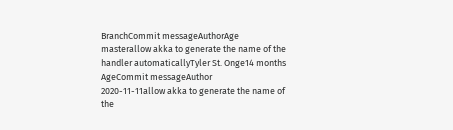BranchCommit messageAuthorAge
masterallow akka to generate the name of the handler automaticallyTyler St. Onge14 months
AgeCommit messageAuthor
2020-11-11allow akka to generate the name of the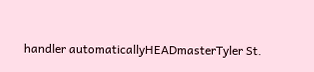handler automaticallyHEADmasterTyler St.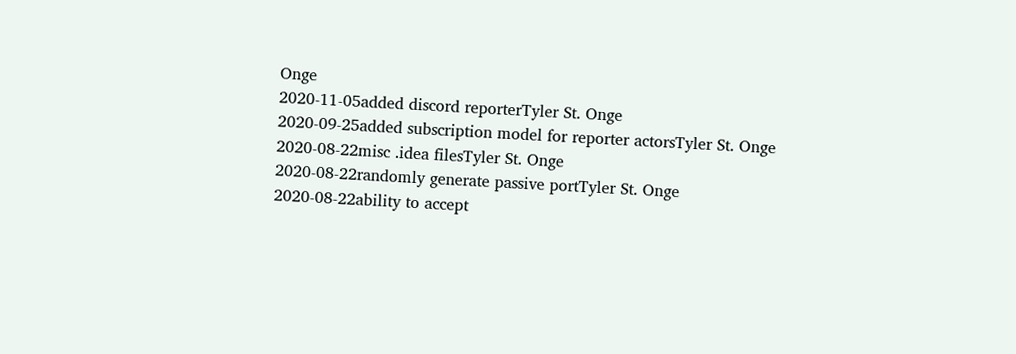Onge
2020-11-05added discord reporterTyler St. Onge
2020-09-25added subscription model for reporter actorsTyler St. Onge
2020-08-22misc .idea filesTyler St. Onge
2020-08-22randomly generate passive portTyler St. Onge
2020-08-22ability to accept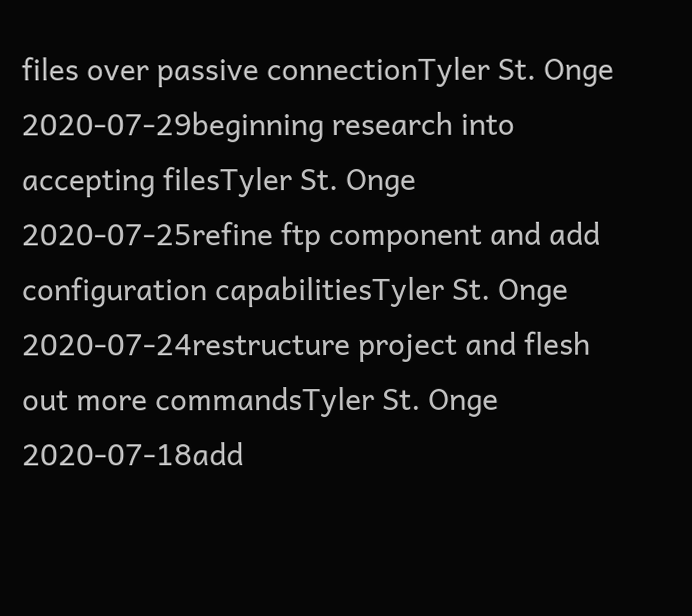files over passive connectionTyler St. Onge
2020-07-29beginning research into accepting filesTyler St. Onge
2020-07-25refine ftp component and add configuration capabilitiesTyler St. Onge
2020-07-24restructure project and flesh out more commandsTyler St. Onge
2020-07-18add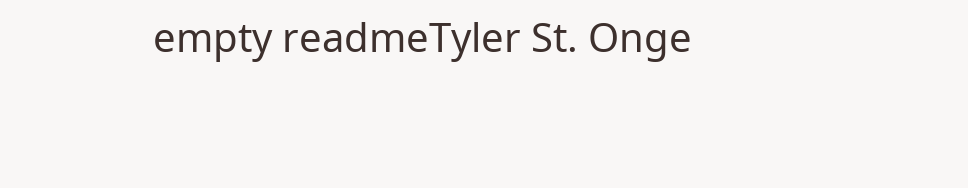empty readmeTyler St. Onge